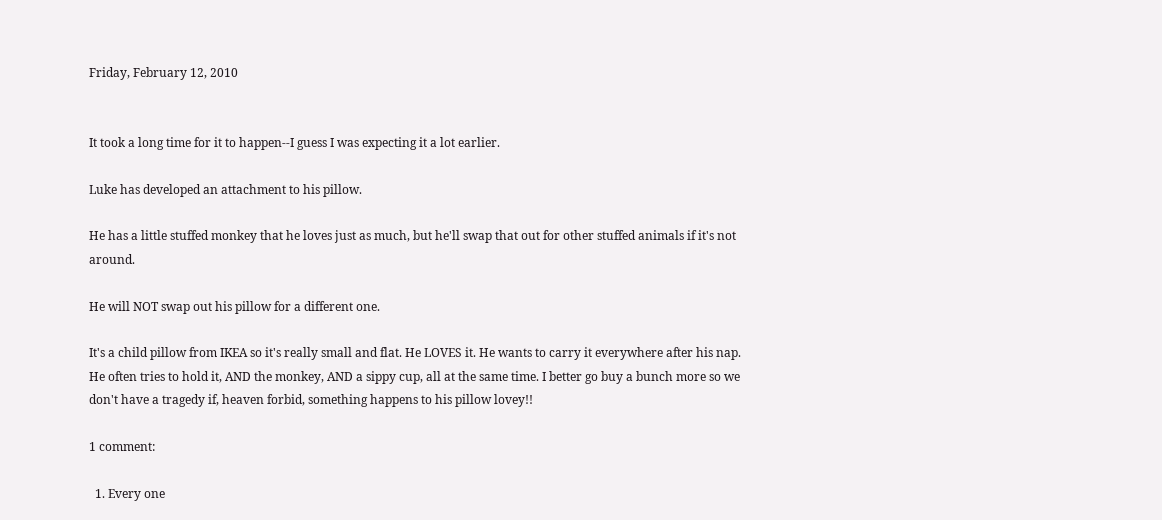Friday, February 12, 2010


It took a long time for it to happen--I guess I was expecting it a lot earlier.

Luke has developed an attachment to his pillow.

He has a little stuffed monkey that he loves just as much, but he'll swap that out for other stuffed animals if it's not around.

He will NOT swap out his pillow for a different one.

It's a child pillow from IKEA so it's really small and flat. He LOVES it. He wants to carry it everywhere after his nap. He often tries to hold it, AND the monkey, AND a sippy cup, all at the same time. I better go buy a bunch more so we don't have a tragedy if, heaven forbid, something happens to his pillow lovey!!

1 comment:

  1. Every one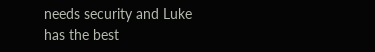needs security and Luke has the best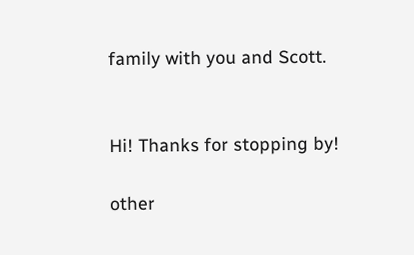family with you and Scott.


Hi! Thanks for stopping by!

other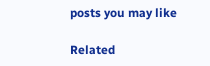posts you may like

Related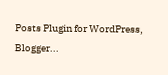Posts Plugin for WordPress, Blogger...